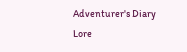Adventurer's Diary
Lore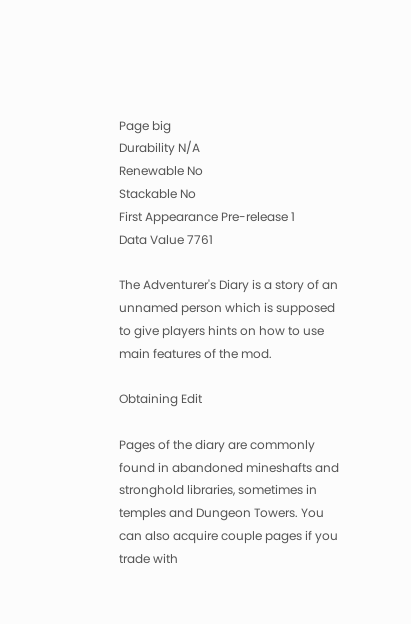Page big
Durability N/A
Renewable No
Stackable No
First Appearance Pre-release 1
Data Value 7761

The Adventurer's Diary is a story of an unnamed person which is supposed to give players hints on how to use main features of the mod.

Obtaining Edit

Pages of the diary are commonly found in abandoned mineshafts and stronghold libraries, sometimes in temples and Dungeon Towers. You can also acquire couple pages if you trade with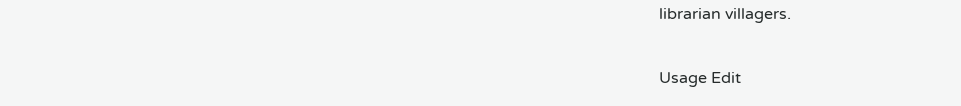librarian villagers.

Usage Edit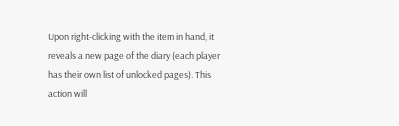Upon right-clicking with the item in hand, it reveals a new page of the diary (each player has their own list of unlocked pages). This action will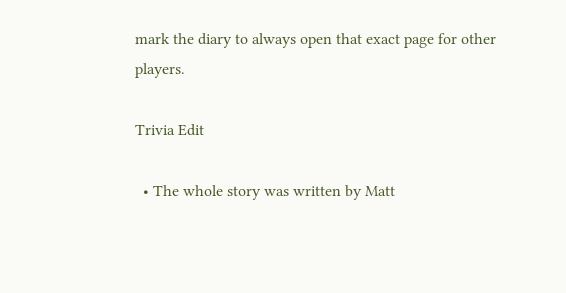mark the diary to always open that exact page for other players.

Trivia Edit

  • The whole story was written by Matt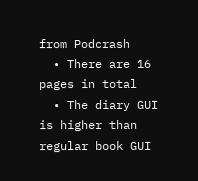from Podcrash
  • There are 16 pages in total
  • The diary GUI is higher than regular book GUI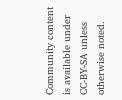Community content is available under CC-BY-SA unless otherwise noted.